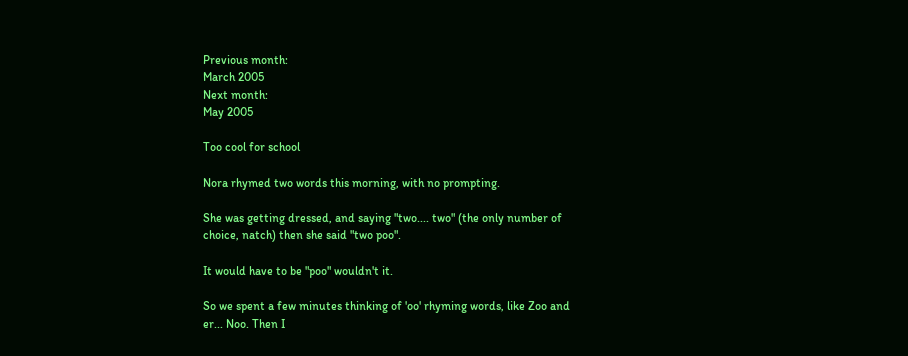Previous month:
March 2005
Next month:
May 2005

Too cool for school

Nora rhymed two words this morning, with no prompting.

She was getting dressed, and saying "two.... two" (the only number of choice, natch) then she said "two poo".

It would have to be "poo" wouldn't it.

So we spent a few minutes thinking of 'oo' rhyming words, like Zoo and er... Noo. Then I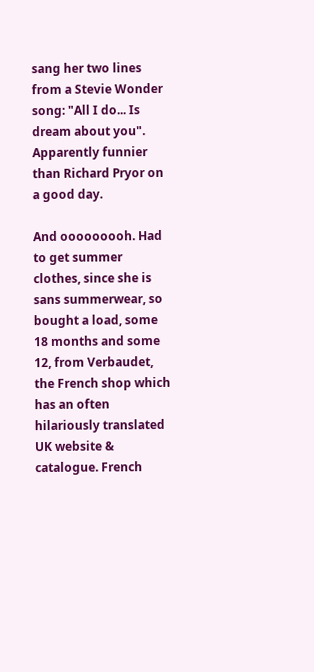sang her two lines from a Stevie Wonder song: "All I do... Is dream about you". Apparently funnier than Richard Pryor on a good day.

And ooooooooh. Had to get summer clothes, since she is sans summerwear, so bought a load, some 18 months and some 12, from Verbaudet, the French shop which has an often hilariously translated UK website & catalogue. French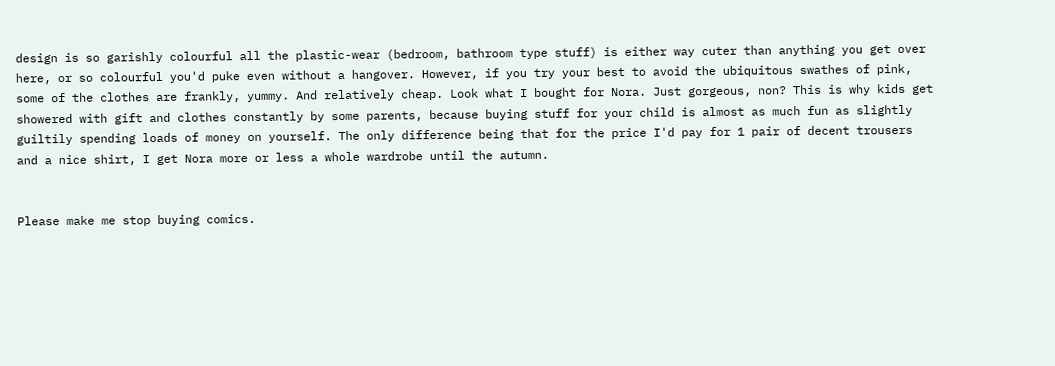design is so garishly colourful all the plastic-wear (bedroom, bathroom type stuff) is either way cuter than anything you get over here, or so colourful you'd puke even without a hangover. However, if you try your best to avoid the ubiquitous swathes of pink, some of the clothes are frankly, yummy. And relatively cheap. Look what I bought for Nora. Just gorgeous, non? This is why kids get showered with gift and clothes constantly by some parents, because buying stuff for your child is almost as much fun as slightly guiltily spending loads of money on yourself. The only difference being that for the price I'd pay for 1 pair of decent trousers and a nice shirt, I get Nora more or less a whole wardrobe until the autumn.


Please make me stop buying comics.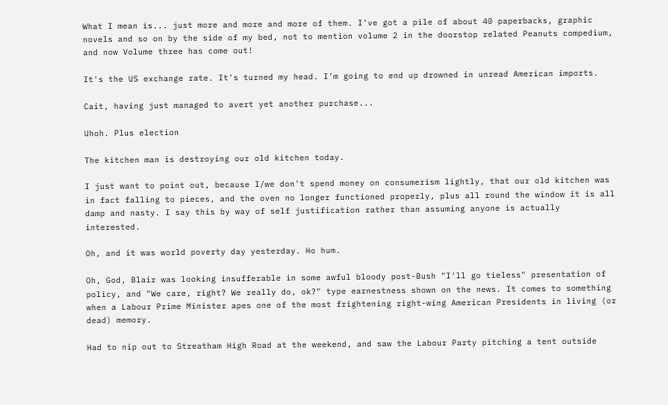What I mean is... just more and more and more of them. I've got a pile of about 40 paperbacks, graphic novels and so on by the side of my bed, not to mention volume 2 in the doorstop related Peanuts compedium, and now Volume three has come out!

It's the US exchange rate. It's turned my head. I'm going to end up drowned in unread American imports.

Cait, having just managed to avert yet another purchase...

Uhoh. Plus election

The kitchen man is destroying our old kitchen today.

I just want to point out, because I/we don't spend money on consumerism lightly, that our old kitchen was in fact falling to pieces, and the oven no longer functioned properly, plus all round the window it is all damp and nasty. I say this by way of self justification rather than assuming anyone is actually interested.

Oh, and it was world poverty day yesterday. Ho hum.

Oh, God, Blair was looking insufferable in some awful bloody post-Bush "I'll go tieless" presentation of policy, and "We care, right? We really do, ok?" type earnestness shown on the news. It comes to something when a Labour Prime Minister apes one of the most frightening right-wing American Presidents in living (or dead) memory.

Had to nip out to Streatham High Road at the weekend, and saw the Labour Party pitching a tent outside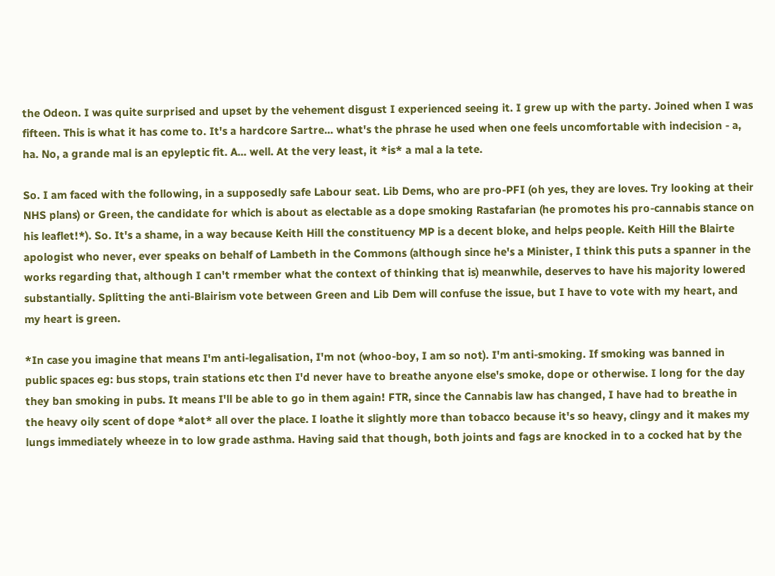the Odeon. I was quite surprised and upset by the vehement disgust I experienced seeing it. I grew up with the party. Joined when I was fifteen. This is what it has come to. It's a hardcore Sartre... what's the phrase he used when one feels uncomfortable with indecision - a, ha. No, a grande mal is an epyleptic fit. A... well. At the very least, it *is* a mal a la tete.

So. I am faced with the following, in a supposedly safe Labour seat. Lib Dems, who are pro-PFI (oh yes, they are loves. Try looking at their NHS plans) or Green, the candidate for which is about as electable as a dope smoking Rastafarian (he promotes his pro-cannabis stance on his leaflet!*). So. It's a shame, in a way because Keith Hill the constituency MP is a decent bloke, and helps people. Keith Hill the Blairte apologist who never, ever speaks on behalf of Lambeth in the Commons (although since he's a Minister, I think this puts a spanner in the works regarding that, although I can't rmember what the context of thinking that is) meanwhile, deserves to have his majority lowered substantially. Splitting the anti-Blairism vote between Green and Lib Dem will confuse the issue, but I have to vote with my heart, and my heart is green.

*In case you imagine that means I'm anti-legalisation, I'm not (whoo-boy, I am so not). I'm anti-smoking. If smoking was banned in public spaces eg: bus stops, train stations etc then I'd never have to breathe anyone else's smoke, dope or otherwise. I long for the day they ban smoking in pubs. It means I'll be able to go in them again! FTR, since the Cannabis law has changed, I have had to breathe in the heavy oily scent of dope *alot* all over the place. I loathe it slightly more than tobacco because it's so heavy, clingy and it makes my lungs immediately wheeze in to low grade asthma. Having said that though, both joints and fags are knocked in to a cocked hat by the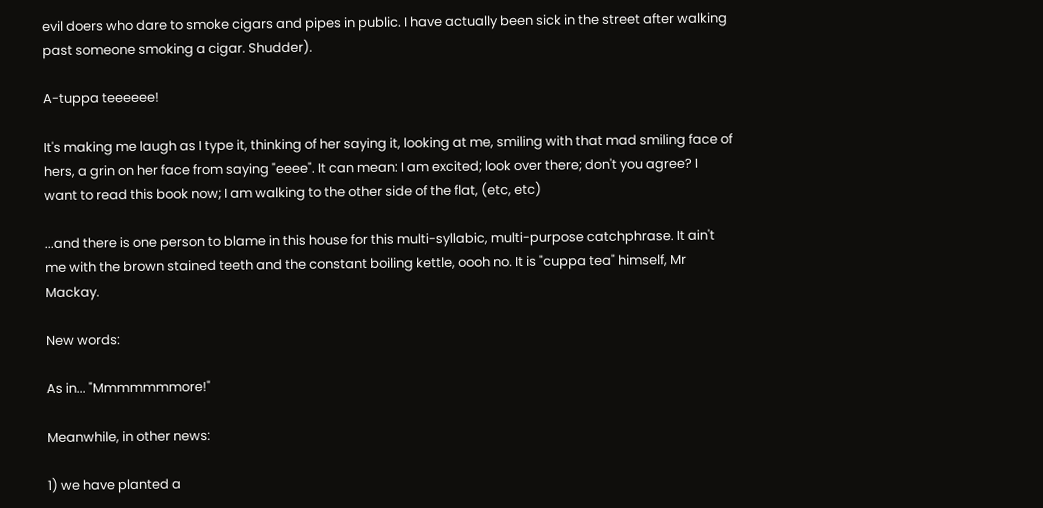evil doers who dare to smoke cigars and pipes in public. I have actually been sick in the street after walking past someone smoking a cigar. Shudder).

A-tuppa teeeeee!

It's making me laugh as I type it, thinking of her saying it, looking at me, smiling with that mad smiling face of hers, a grin on her face from saying "eeee". It can mean: I am excited; look over there; don't you agree? I want to read this book now; I am walking to the other side of the flat, (etc, etc)

...and there is one person to blame in this house for this multi-syllabic, multi-purpose catchphrase. It ain't me with the brown stained teeth and the constant boiling kettle, oooh no. It is "cuppa tea" himself, Mr Mackay.

New words:

As in... "Mmmmmmmore!"

Meanwhile, in other news:

1) we have planted a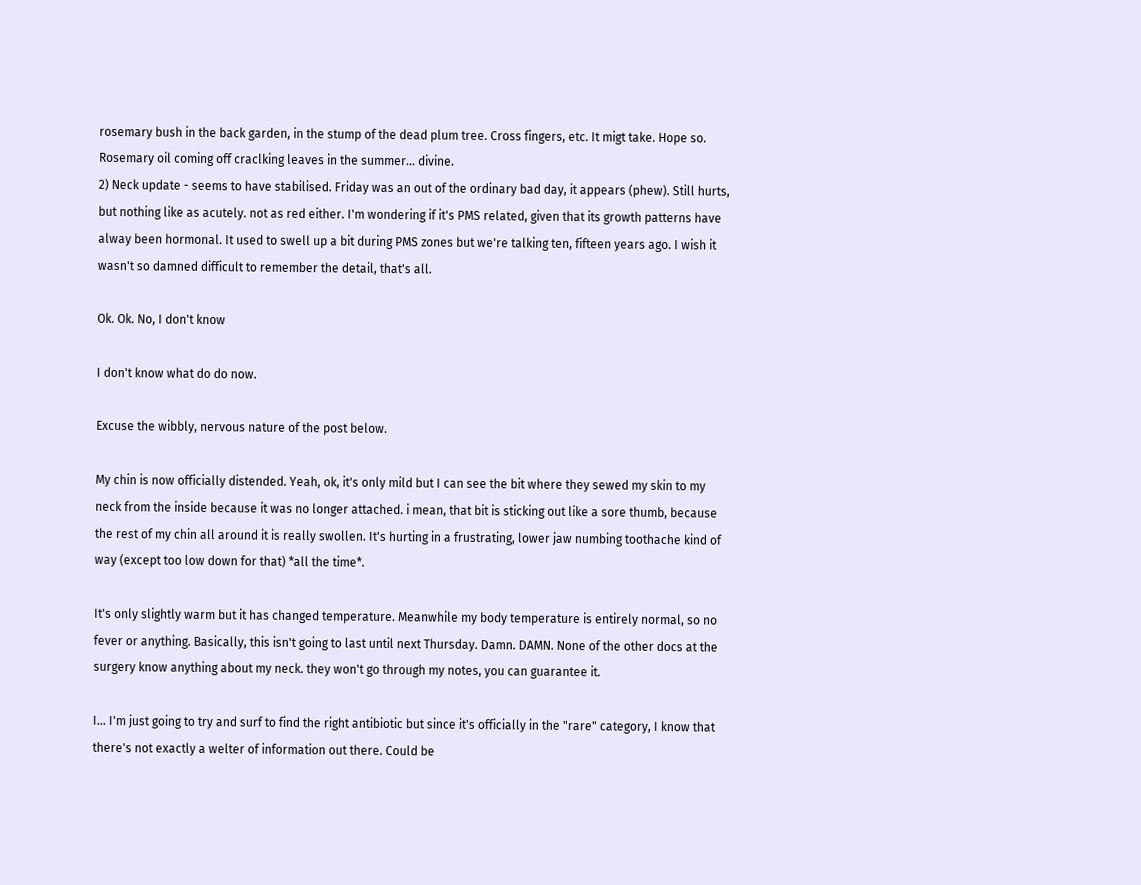rosemary bush in the back garden, in the stump of the dead plum tree. Cross fingers, etc. It migt take. Hope so. Rosemary oil coming off craclking leaves in the summer... divine.
2) Neck update - seems to have stabilised. Friday was an out of the ordinary bad day, it appears (phew). Still hurts, but nothing like as acutely. not as red either. I'm wondering if it's PMS related, given that its growth patterns have alway been hormonal. It used to swell up a bit during PMS zones but we're talking ten, fifteen years ago. I wish it wasn't so damned difficult to remember the detail, that's all.

Ok. Ok. No, I don't know

I don't know what do do now.

Excuse the wibbly, nervous nature of the post below.

My chin is now officially distended. Yeah, ok, it's only mild but I can see the bit where they sewed my skin to my neck from the inside because it was no longer attached. i mean, that bit is sticking out like a sore thumb, because the rest of my chin all around it is really swollen. It's hurting in a frustrating, lower jaw numbing toothache kind of way (except too low down for that) *all the time*.

It's only slightly warm but it has changed temperature. Meanwhile my body temperature is entirely normal, so no fever or anything. Basically, this isn't going to last until next Thursday. Damn. DAMN. None of the other docs at the surgery know anything about my neck. they won't go through my notes, you can guarantee it.

I... I'm just going to try and surf to find the right antibiotic but since it's officially in the "rare" category, I know that there's not exactly a welter of information out there. Could be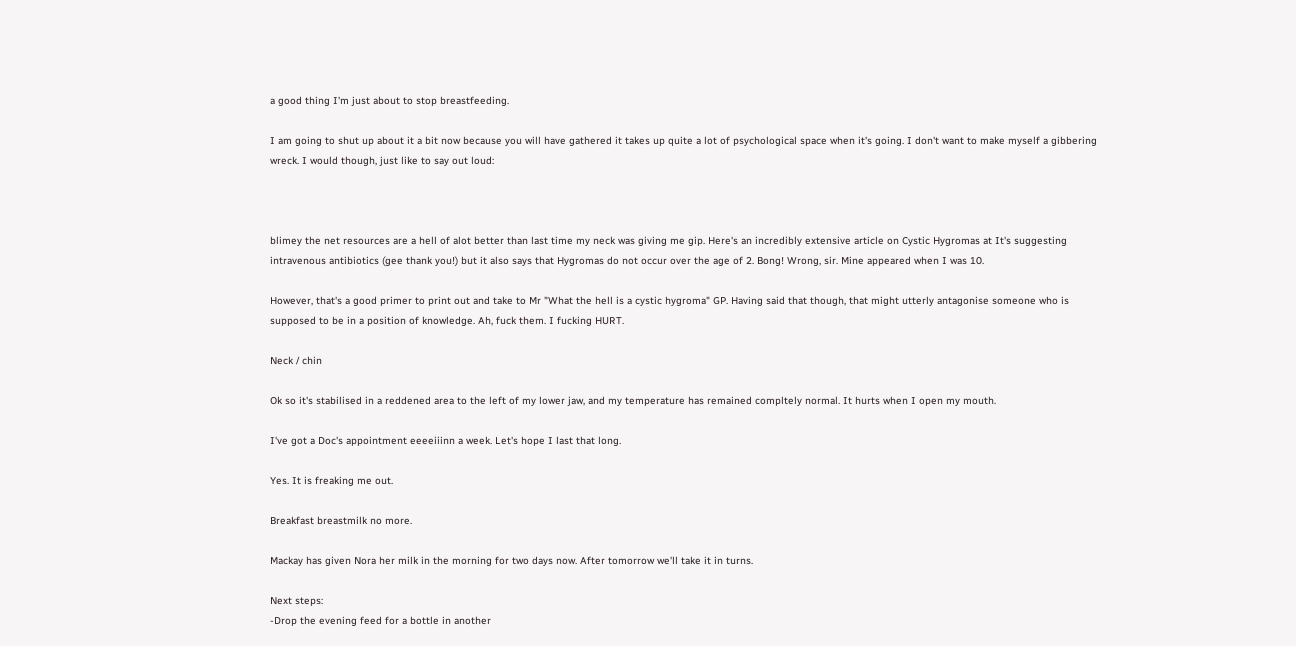a good thing I'm just about to stop breastfeeding.

I am going to shut up about it a bit now because you will have gathered it takes up quite a lot of psychological space when it's going. I don't want to make myself a gibbering wreck. I would though, just like to say out loud:



blimey the net resources are a hell of alot better than last time my neck was giving me gip. Here's an incredibly extensive article on Cystic Hygromas at It's suggesting intravenous antibiotics (gee thank you!) but it also says that Hygromas do not occur over the age of 2. Bong! Wrong, sir. Mine appeared when I was 10.

However, that's a good primer to print out and take to Mr "What the hell is a cystic hygroma" GP. Having said that though, that might utterly antagonise someone who is supposed to be in a position of knowledge. Ah, fuck them. I fucking HURT.

Neck / chin

Ok so it's stabilised in a reddened area to the left of my lower jaw, and my temperature has remained compltely normal. It hurts when I open my mouth.

I've got a Doc's appointment eeeeiiinn a week. Let's hope I last that long.

Yes. It is freaking me out.

Breakfast breastmilk no more.

Mackay has given Nora her milk in the morning for two days now. After tomorrow we'll take it in turns.

Next steps:
-Drop the evening feed for a bottle in another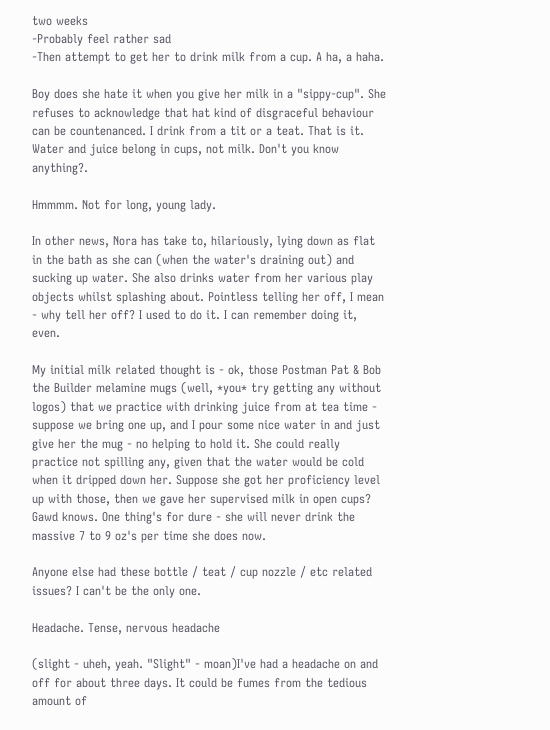two weeks
-Probably feel rather sad
-Then attempt to get her to drink milk from a cup. A ha, a haha.

Boy does she hate it when you give her milk in a "sippy-cup". She refuses to acknowledge that hat kind of disgraceful behaviour can be countenanced. I drink from a tit or a teat. That is it. Water and juice belong in cups, not milk. Don't you know anything?.

Hmmmm. Not for long, young lady.

In other news, Nora has take to, hilariously, lying down as flat in the bath as she can (when the water's draining out) and sucking up water. She also drinks water from her various play objects whilst splashing about. Pointless telling her off, I mean - why tell her off? I used to do it. I can remember doing it, even.

My initial milk related thought is - ok, those Postman Pat & Bob the Builder melamine mugs (well, *you* try getting any without logos) that we practice with drinking juice from at tea time - suppose we bring one up, and I pour some nice water in and just give her the mug - no helping to hold it. She could really practice not spilling any, given that the water would be cold when it dripped down her. Suppose she got her proficiency level up with those, then we gave her supervised milk in open cups? Gawd knows. One thing's for dure - she will never drink the massive 7 to 9 oz's per time she does now.

Anyone else had these bottle / teat / cup nozzle / etc related issues? I can't be the only one.

Headache. Tense, nervous headache

(slight - uheh, yeah. "Slight" - moan)I've had a headache on and off for about three days. It could be fumes from the tedious amount of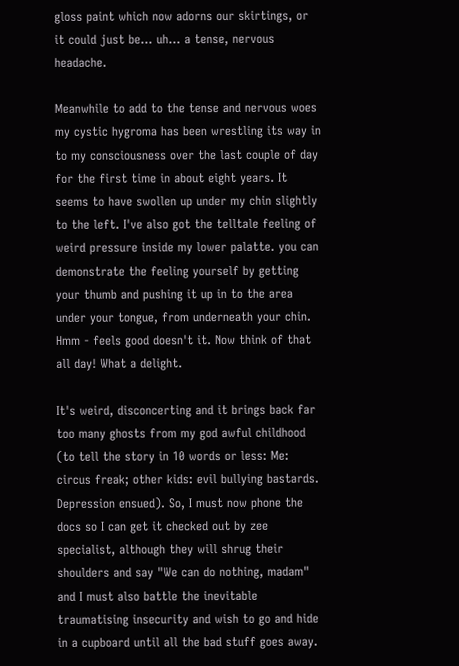gloss paint which now adorns our skirtings, or it could just be... uh... a tense, nervous headache.

Meanwhile to add to the tense and nervous woes my cystic hygroma has been wrestling its way in to my consciousness over the last couple of day for the first time in about eight years. It seems to have swollen up under my chin slightly to the left. I've also got the telltale feeling of weird pressure inside my lower palatte. you can demonstrate the feeling yourself by getting your thumb and pushing it up in to the area under your tongue, from underneath your chin. Hmm - feels good doesn't it. Now think of that all day! What a delight.

It's weird, disconcerting and it brings back far too many ghosts from my god awful childhood (to tell the story in 10 words or less: Me: circus freak; other kids: evil bullying bastards. Depression ensued). So, I must now phone the docs so I can get it checked out by zee specialist, although they will shrug their shoulders and say "We can do nothing, madam" and I must also battle the inevitable traumatising insecurity and wish to go and hide in a cupboard until all the bad stuff goes away.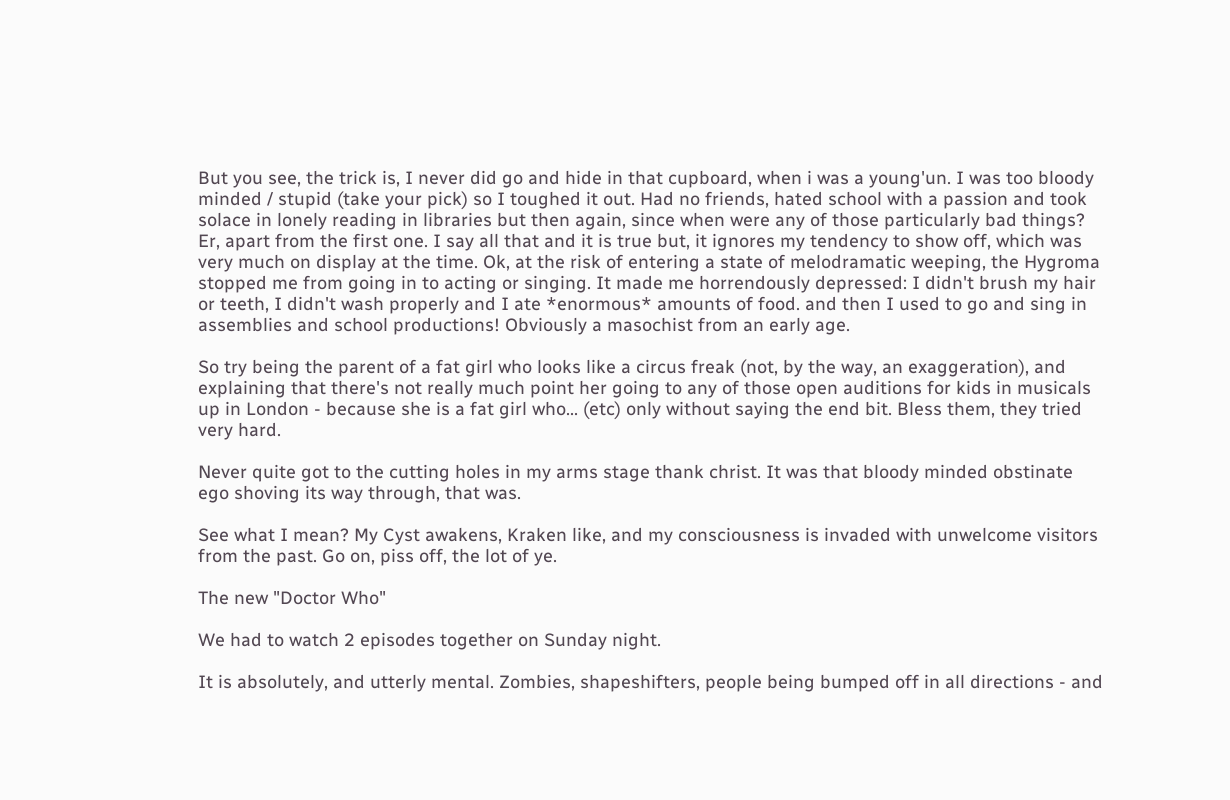But you see, the trick is, I never did go and hide in that cupboard, when i was a young'un. I was too bloody minded / stupid (take your pick) so I toughed it out. Had no friends, hated school with a passion and took solace in lonely reading in libraries but then again, since when were any of those particularly bad things? Er, apart from the first one. I say all that and it is true but, it ignores my tendency to show off, which was very much on display at the time. Ok, at the risk of entering a state of melodramatic weeping, the Hygroma stopped me from going in to acting or singing. It made me horrendously depressed: I didn't brush my hair or teeth, I didn't wash properly and I ate *enormous* amounts of food. and then I used to go and sing in assemblies and school productions! Obviously a masochist from an early age.

So try being the parent of a fat girl who looks like a circus freak (not, by the way, an exaggeration), and explaining that there's not really much point her going to any of those open auditions for kids in musicals up in London - because she is a fat girl who... (etc) only without saying the end bit. Bless them, they tried very hard.

Never quite got to the cutting holes in my arms stage thank christ. It was that bloody minded obstinate ego shoving its way through, that was.

See what I mean? My Cyst awakens, Kraken like, and my consciousness is invaded with unwelcome visitors from the past. Go on, piss off, the lot of ye.

The new "Doctor Who"

We had to watch 2 episodes together on Sunday night.

It is absolutely, and utterly mental. Zombies, shapeshifters, people being bumped off in all directions - and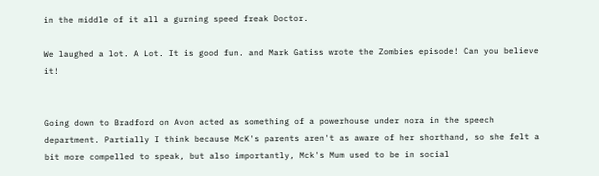in the middle of it all a gurning speed freak Doctor.

We laughed a lot. A Lot. It is good fun. and Mark Gatiss wrote the Zombies episode! Can you believe it!


Going down to Bradford on Avon acted as something of a powerhouse under nora in the speech department. Partially I think because McK's parents aren't as aware of her shorthand, so she felt a bit more compelled to speak, but also importantly, Mck's Mum used to be in social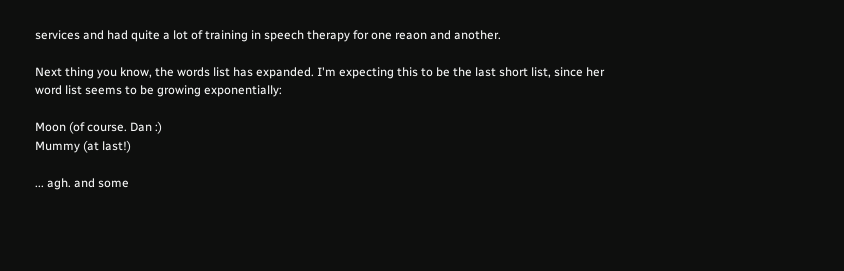services and had quite a lot of training in speech therapy for one reaon and another.

Next thing you know, the words list has expanded. I'm expecting this to be the last short list, since her word list seems to be growing exponentially:

Moon (of course. Dan :)
Mummy (at last!)

... agh. and some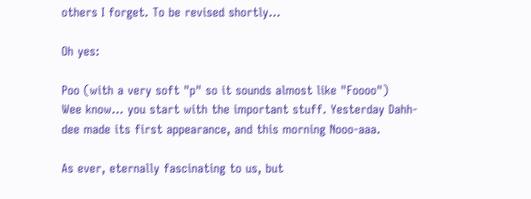others I forget. To be revised shortly...

Oh yes:

Poo (with a very soft "p" so it sounds almost like "Foooo")
Wee know... you start with the important stuff. Yesterday Dahh-dee made its first appearance, and this morning Nooo-aaa.

As ever, eternally fascinating to us, but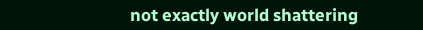not exactly world shattering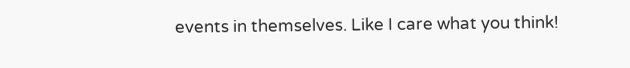events in themselves. Like I care what you think!